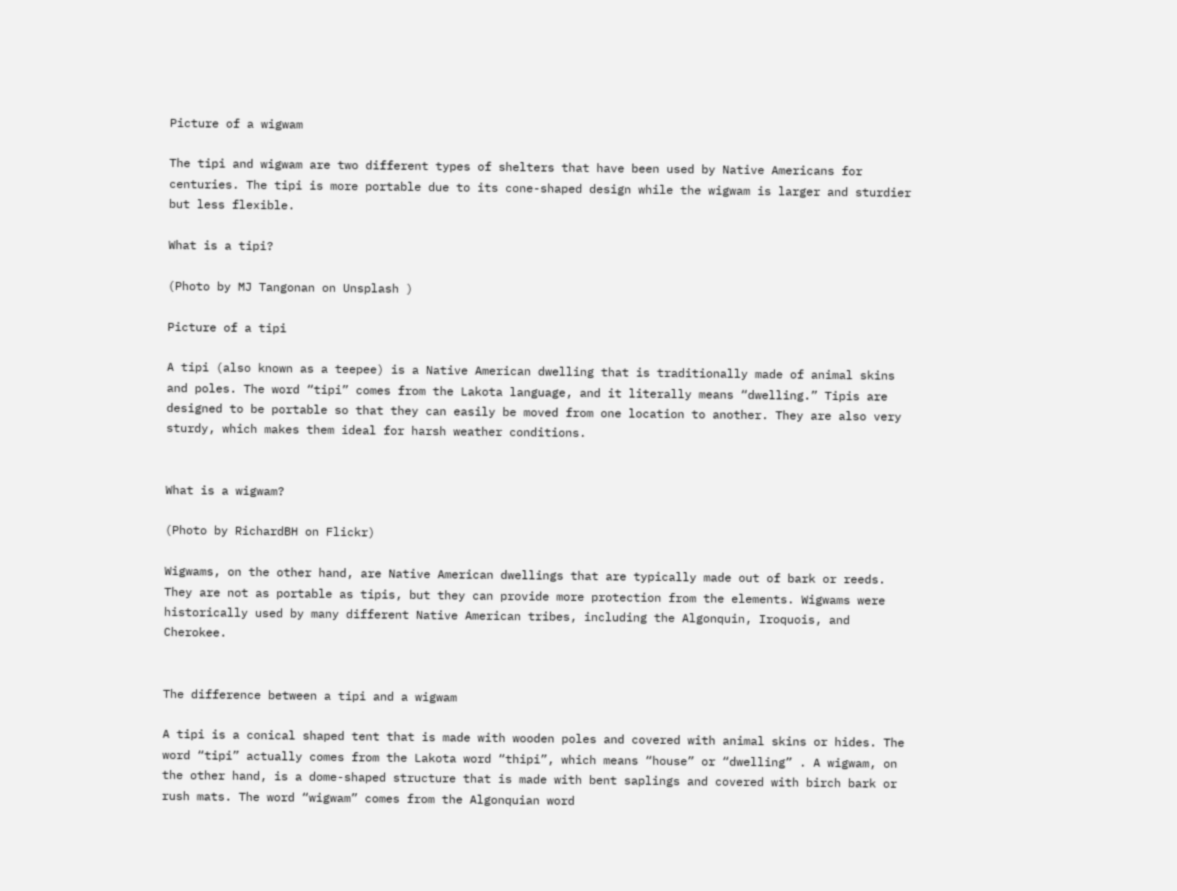Picture of a wigwam

The tipi and wigwam are two different types of shelters that have been used by Native Americans for centuries. The tipi is more portable due to its cone-shaped design while the wigwam is larger and sturdier but less flexible.

What is a tipi?

(Photo by MJ Tangonan on Unsplash )

Picture of a tipi

A tipi (also known as a teepee) is a Native American dwelling that is traditionally made of animal skins and poles. The word “tipi” comes from the Lakota language, and it literally means “dwelling.” Tipis are designed to be portable so that they can easily be moved from one location to another. They are also very sturdy, which makes them ideal for harsh weather conditions.


What is a wigwam?

(Photo by RichardBH on Flickr)

Wigwams, on the other hand, are Native American dwellings that are typically made out of bark or reeds. They are not as portable as tipis, but they can provide more protection from the elements. Wigwams were historically used by many different Native American tribes, including the Algonquin, Iroquois, and Cherokee.


The difference between a tipi and a wigwam

A tipi is a conical shaped tent that is made with wooden poles and covered with animal skins or hides. The word “tipi” actually comes from the Lakota word “thipi”, which means “house” or “dwelling” . A wigwam, on the other hand, is a dome-shaped structure that is made with bent saplings and covered with birch bark or rush mats. The word “wigwam” comes from the Algonquian word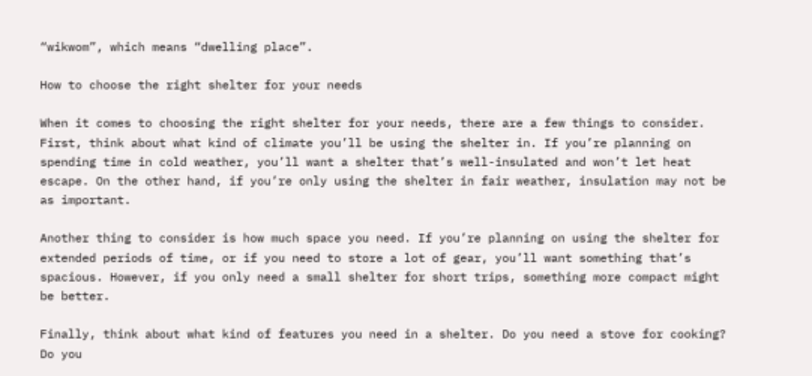“wikwom”, which means “dwelling place”.

How to choose the right shelter for your needs

When it comes to choosing the right shelter for your needs, there are a few things to consider. First, think about what kind of climate you’ll be using the shelter in. If you’re planning on spending time in cold weather, you’ll want a shelter that’s well-insulated and won’t let heat escape. On the other hand, if you’re only using the shelter in fair weather, insulation may not be as important.

Another thing to consider is how much space you need. If you’re planning on using the shelter for extended periods of time, or if you need to store a lot of gear, you’ll want something that’s spacious. However, if you only need a small shelter for short trips, something more compact might be better.

Finally, think about what kind of features you need in a shelter. Do you need a stove for cooking? Do you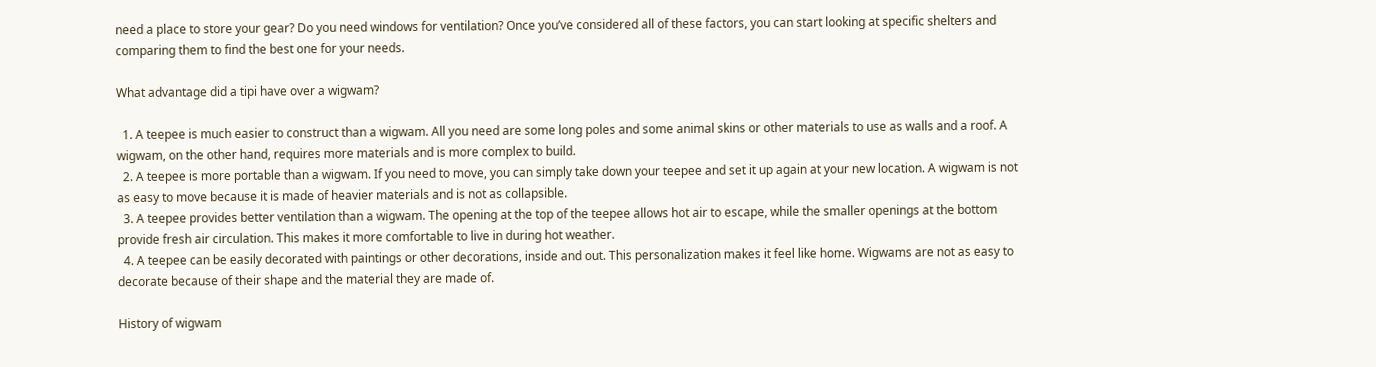need a place to store your gear? Do you need windows for ventilation? Once you’ve considered all of these factors, you can start looking at specific shelters and comparing them to find the best one for your needs.

What advantage did a tipi have over a wigwam?

  1. A teepee is much easier to construct than a wigwam. All you need are some long poles and some animal skins or other materials to use as walls and a roof. A wigwam, on the other hand, requires more materials and is more complex to build.
  2. A teepee is more portable than a wigwam. If you need to move, you can simply take down your teepee and set it up again at your new location. A wigwam is not as easy to move because it is made of heavier materials and is not as collapsible.
  3. A teepee provides better ventilation than a wigwam. The opening at the top of the teepee allows hot air to escape, while the smaller openings at the bottom provide fresh air circulation. This makes it more comfortable to live in during hot weather.
  4. A teepee can be easily decorated with paintings or other decorations, inside and out. This personalization makes it feel like home. Wigwams are not as easy to decorate because of their shape and the material they are made of.

History of wigwam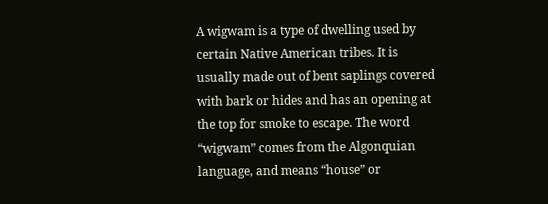A wigwam is a type of dwelling used by certain Native American tribes. It is usually made out of bent saplings covered with bark or hides and has an opening at the top for smoke to escape. The word “wigwam” comes from the Algonquian language, and means “house” or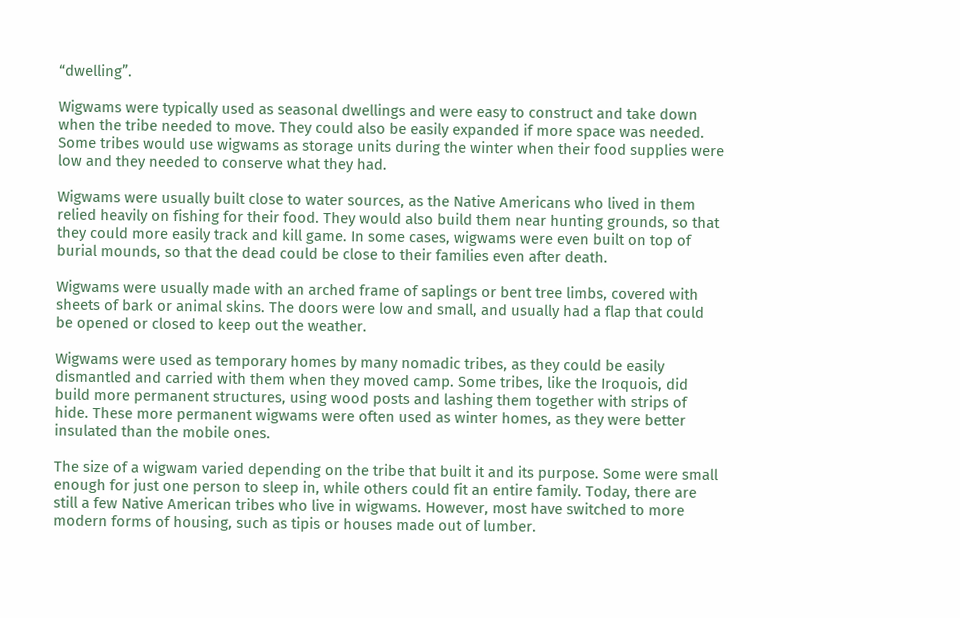“dwelling”.

Wigwams were typically used as seasonal dwellings and were easy to construct and take down when the tribe needed to move. They could also be easily expanded if more space was needed. Some tribes would use wigwams as storage units during the winter when their food supplies were low and they needed to conserve what they had.

Wigwams were usually built close to water sources, as the Native Americans who lived in them relied heavily on fishing for their food. They would also build them near hunting grounds, so that they could more easily track and kill game. In some cases, wigwams were even built on top of burial mounds, so that the dead could be close to their families even after death.

Wigwams were usually made with an arched frame of saplings or bent tree limbs, covered with sheets of bark or animal skins. The doors were low and small, and usually had a flap that could be opened or closed to keep out the weather.

Wigwams were used as temporary homes by many nomadic tribes, as they could be easily dismantled and carried with them when they moved camp. Some tribes, like the Iroquois, did build more permanent structures, using wood posts and lashing them together with strips of hide. These more permanent wigwams were often used as winter homes, as they were better insulated than the mobile ones.

The size of a wigwam varied depending on the tribe that built it and its purpose. Some were small enough for just one person to sleep in, while others could fit an entire family. Today, there are still a few Native American tribes who live in wigwams. However, most have switched to more modern forms of housing, such as tipis or houses made out of lumber.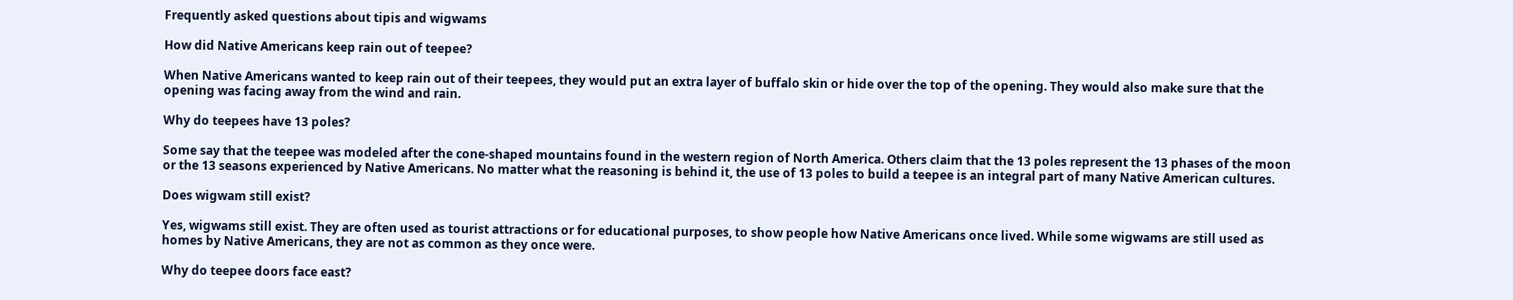Frequently asked questions about tipis and wigwams

How did Native Americans keep rain out of teepee?

When Native Americans wanted to keep rain out of their teepees, they would put an extra layer of buffalo skin or hide over the top of the opening. They would also make sure that the opening was facing away from the wind and rain.

Why do teepees have 13 poles?

Some say that the teepee was modeled after the cone-shaped mountains found in the western region of North America. Others claim that the 13 poles represent the 13 phases of the moon or the 13 seasons experienced by Native Americans. No matter what the reasoning is behind it, the use of 13 poles to build a teepee is an integral part of many Native American cultures.

Does wigwam still exist?

Yes, wigwams still exist. They are often used as tourist attractions or for educational purposes, to show people how Native Americans once lived. While some wigwams are still used as homes by Native Americans, they are not as common as they once were.

Why do teepee doors face east?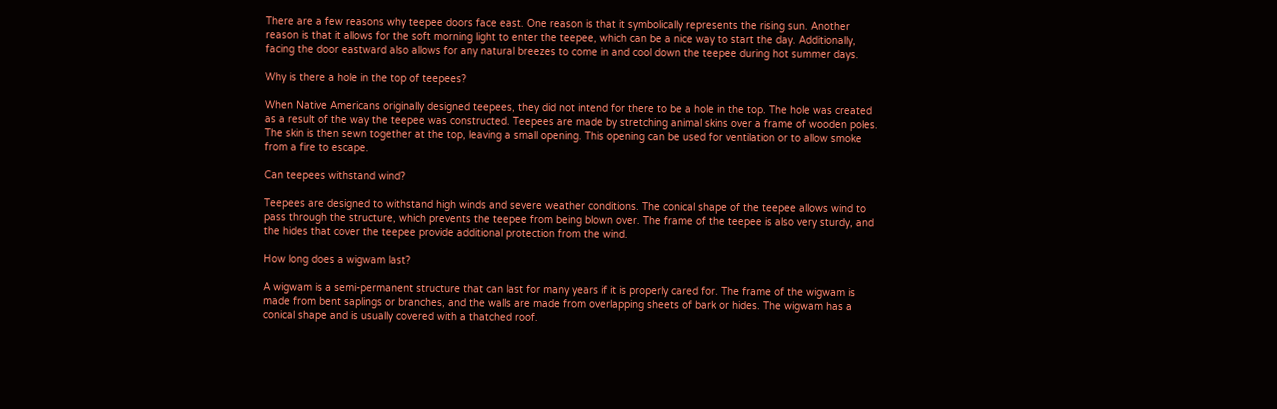There are a few reasons why teepee doors face east. One reason is that it symbolically represents the rising sun. Another reason is that it allows for the soft morning light to enter the teepee, which can be a nice way to start the day. Additionally, facing the door eastward also allows for any natural breezes to come in and cool down the teepee during hot summer days.

Why is there a hole in the top of teepees?

When Native Americans originally designed teepees, they did not intend for there to be a hole in the top. The hole was created as a result of the way the teepee was constructed. Teepees are made by stretching animal skins over a frame of wooden poles. The skin is then sewn together at the top, leaving a small opening. This opening can be used for ventilation or to allow smoke from a fire to escape.

Can teepees withstand wind?

Teepees are designed to withstand high winds and severe weather conditions. The conical shape of the teepee allows wind to pass through the structure, which prevents the teepee from being blown over. The frame of the teepee is also very sturdy, and the hides that cover the teepee provide additional protection from the wind.

How long does a wigwam last?

A wigwam is a semi-permanent structure that can last for many years if it is properly cared for. The frame of the wigwam is made from bent saplings or branches, and the walls are made from overlapping sheets of bark or hides. The wigwam has a conical shape and is usually covered with a thatched roof.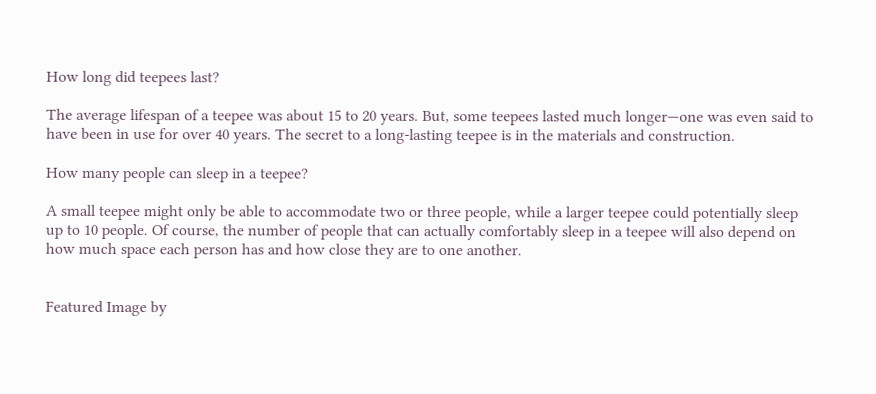How long did teepees last?

The average lifespan of a teepee was about 15 to 20 years. But, some teepees lasted much longer—one was even said to have been in use for over 40 years. The secret to a long-lasting teepee is in the materials and construction.

How many people can sleep in a teepee?

A small teepee might only be able to accommodate two or three people, while a larger teepee could potentially sleep up to 10 people. Of course, the number of people that can actually comfortably sleep in a teepee will also depend on how much space each person has and how close they are to one another.


Featured Image by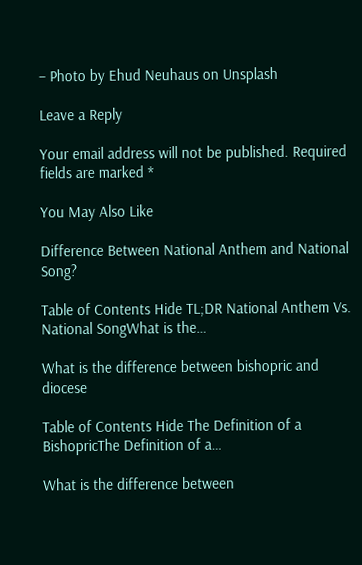– Photo by Ehud Neuhaus on Unsplash

Leave a Reply

Your email address will not be published. Required fields are marked *

You May Also Like

Difference Between National Anthem and National Song?

Table of Contents Hide TL;DR National Anthem Vs. National SongWhat is the…

What is the difference between bishopric and diocese

Table of Contents Hide The Definition of a BishopricThe Definition of a…

What is the difference between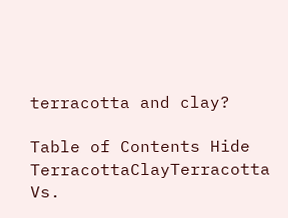terracotta and clay?

Table of Contents Hide TerracottaClayTerracotta Vs.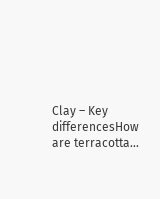Clay – Key differencesHow are terracotta…